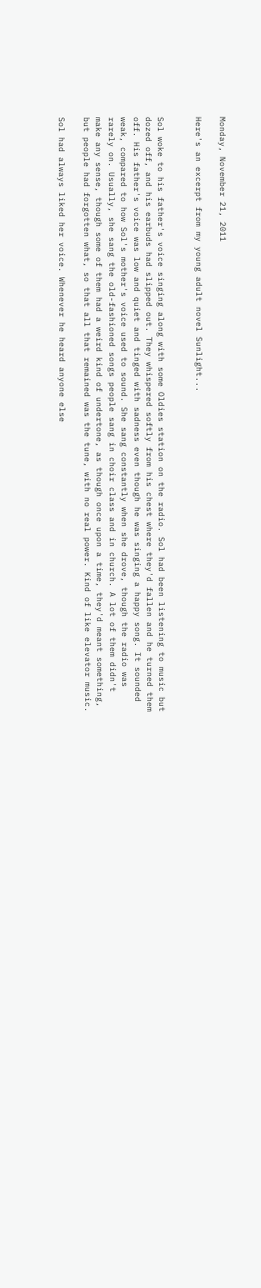Monday, November 21, 2011

Here's an excerpt from my young adult novel Sunlight...


Sol woke to his father's voice singing along with some Oldies station on the radio. Sol had been listening to music but dozed off, and his earbuds had slipped out. They whispered softly from his chest where they'd fallen and he turned them off. His father's voice was low and quiet and tinged with sadness even though he was singing a happy song. It sounded weak, compared to how Sol's mother's voice used to sound. She sang constantly when she drove, though the radio was rarely on. Usually, she sang the old-fashioned songs people sang in choir class and in church. A lot of them didn't make any sense, though some of them had a weird kind of undertone, as though once upon a time, they'd meant something, but people had forgotten what, so that all that remained was the tune, with no real power. Kind of like elevator music.

Sol had always liked her voice. Whenever he heard anyone else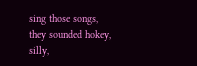sing those songs, they sounded hokey, silly,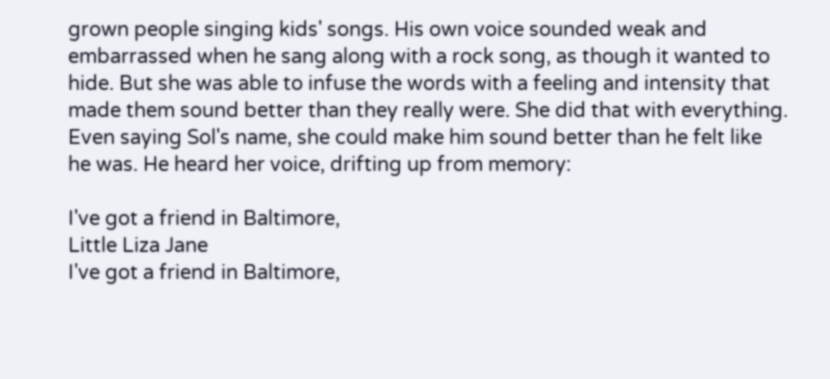grown people singing kids' songs. His own voice sounded weak and embarrassed when he sang along with a rock song, as though it wanted to hide. But she was able to infuse the words with a feeling and intensity that made them sound better than they really were. She did that with everything. Even saying Sol's name, she could make him sound better than he felt like he was. He heard her voice, drifting up from memory:

I've got a friend in Baltimore,
Little Liza Jane
I've got a friend in Baltimore,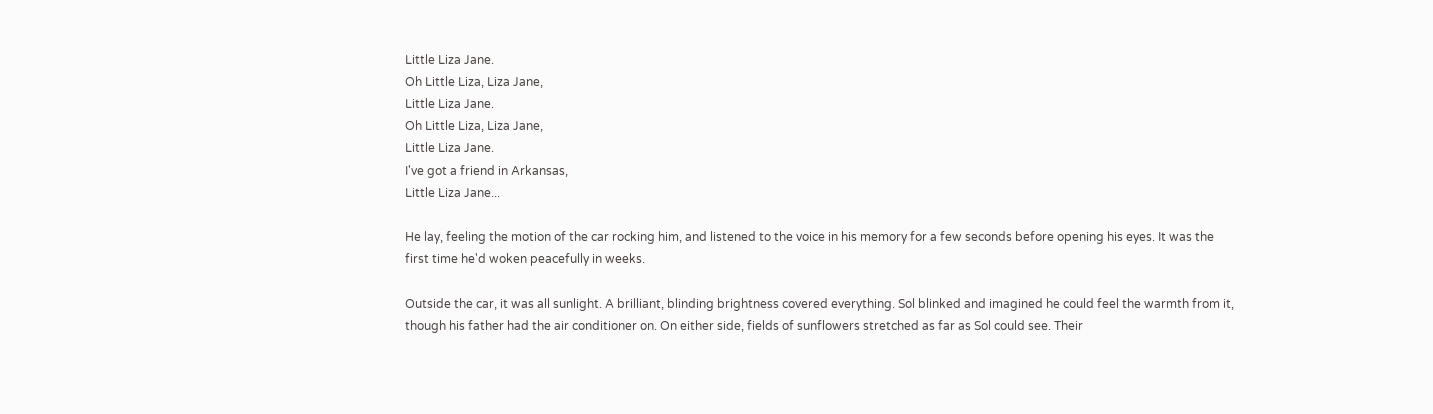Little Liza Jane.
Oh Little Liza, Liza Jane,
Little Liza Jane.
Oh Little Liza, Liza Jane,
Little Liza Jane.
I've got a friend in Arkansas,
Little Liza Jane...

He lay, feeling the motion of the car rocking him, and listened to the voice in his memory for a few seconds before opening his eyes. It was the first time he'd woken peacefully in weeks.

Outside the car, it was all sunlight. A brilliant, blinding brightness covered everything. Sol blinked and imagined he could feel the warmth from it, though his father had the air conditioner on. On either side, fields of sunflowers stretched as far as Sol could see. Their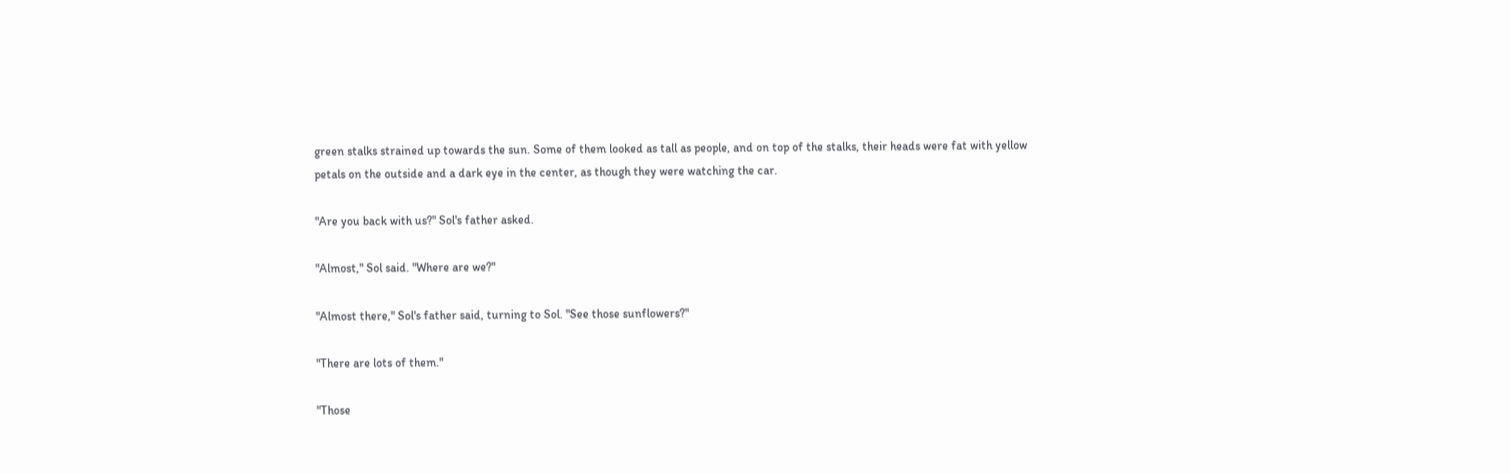green stalks strained up towards the sun. Some of them looked as tall as people, and on top of the stalks, their heads were fat with yellow petals on the outside and a dark eye in the center, as though they were watching the car.

"Are you back with us?" Sol's father asked.

"Almost," Sol said. "Where are we?"

"Almost there," Sol's father said, turning to Sol. "See those sunflowers?"

"There are lots of them."

"Those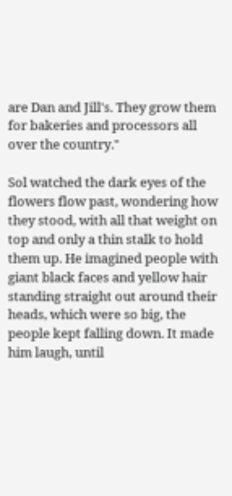are Dan and Jill's. They grow them for bakeries and processors all over the country."

Sol watched the dark eyes of the flowers flow past, wondering how they stood, with all that weight on top and only a thin stalk to hold them up. He imagined people with giant black faces and yellow hair standing straight out around their heads, which were so big, the people kept falling down. It made him laugh, until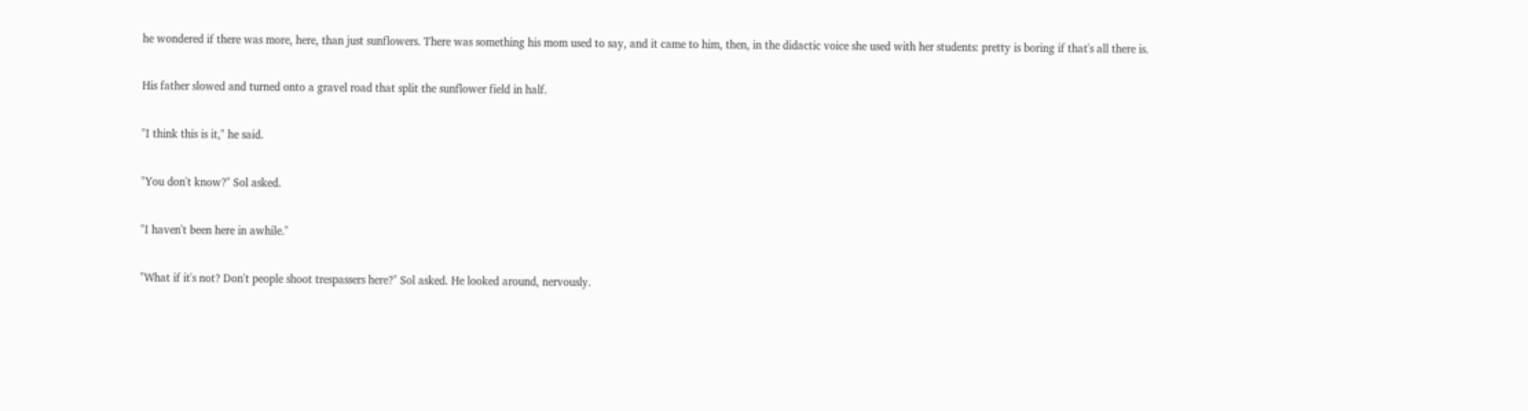he wondered if there was more, here, than just sunflowers. There was something his mom used to say, and it came to him, then, in the didactic voice she used with her students: pretty is boring if that's all there is.

His father slowed and turned onto a gravel road that split the sunflower field in half.

"I think this is it," he said.

"You don't know?" Sol asked.

"I haven't been here in awhile."

"What if it's not? Don't people shoot trespassers here?" Sol asked. He looked around, nervously.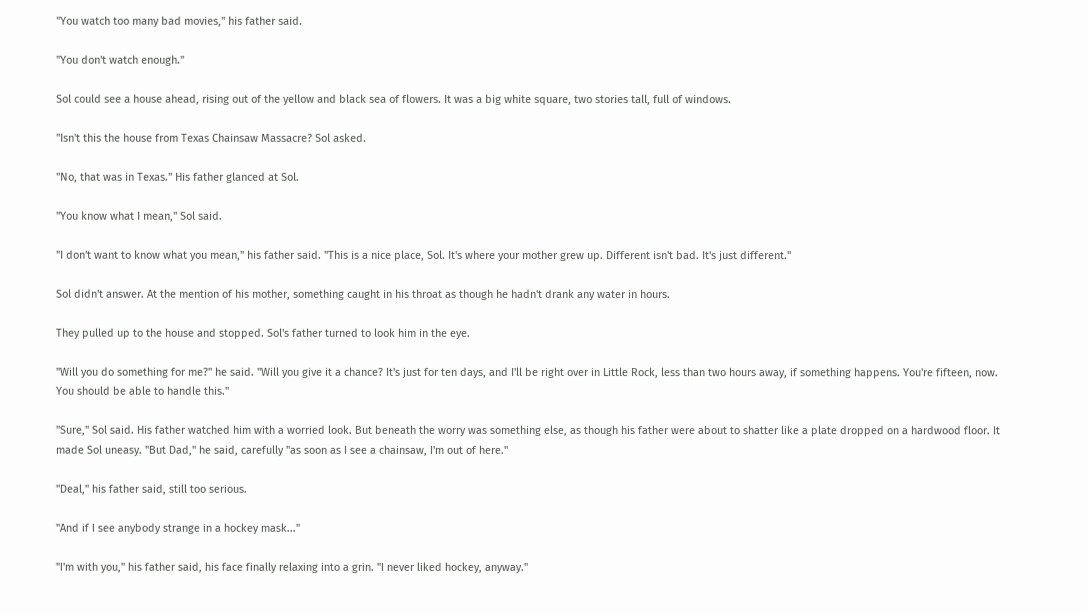"You watch too many bad movies," his father said.

"You don't watch enough."

Sol could see a house ahead, rising out of the yellow and black sea of flowers. It was a big white square, two stories tall, full of windows.

"Isn't this the house from Texas Chainsaw Massacre? Sol asked.

"No, that was in Texas." His father glanced at Sol.

"You know what I mean," Sol said.

"I don't want to know what you mean," his father said. "This is a nice place, Sol. It's where your mother grew up. Different isn't bad. It's just different."

Sol didn't answer. At the mention of his mother, something caught in his throat as though he hadn't drank any water in hours.

They pulled up to the house and stopped. Sol's father turned to look him in the eye.

"Will you do something for me?" he said. "Will you give it a chance? It's just for ten days, and I'll be right over in Little Rock, less than two hours away, if something happens. You're fifteen, now. You should be able to handle this."

"Sure," Sol said. His father watched him with a worried look. But beneath the worry was something else, as though his father were about to shatter like a plate dropped on a hardwood floor. It made Sol uneasy. "But Dad," he said, carefully "as soon as I see a chainsaw, I'm out of here."

"Deal," his father said, still too serious.

"And if I see anybody strange in a hockey mask..."

"I'm with you," his father said, his face finally relaxing into a grin. "I never liked hockey, anyway."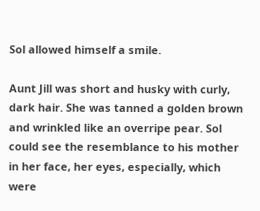Sol allowed himself a smile.

Aunt Jill was short and husky with curly, dark hair. She was tanned a golden brown and wrinkled like an overripe pear. Sol could see the resemblance to his mother in her face, her eyes, especially, which were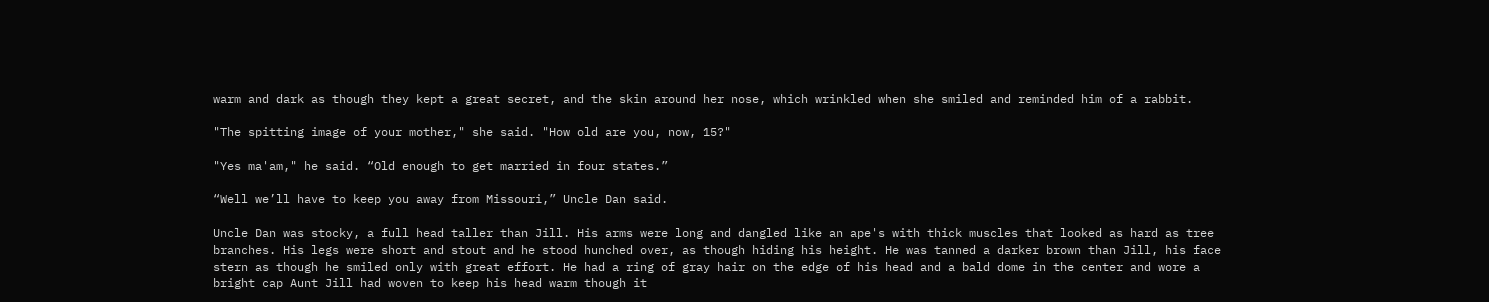warm and dark as though they kept a great secret, and the skin around her nose, which wrinkled when she smiled and reminded him of a rabbit.

"The spitting image of your mother," she said. "How old are you, now, 15?"

"Yes ma'am," he said. “Old enough to get married in four states.”

“Well we’ll have to keep you away from Missouri,” Uncle Dan said.

Uncle Dan was stocky, a full head taller than Jill. His arms were long and dangled like an ape's with thick muscles that looked as hard as tree branches. His legs were short and stout and he stood hunched over, as though hiding his height. He was tanned a darker brown than Jill, his face stern as though he smiled only with great effort. He had a ring of gray hair on the edge of his head and a bald dome in the center and wore a bright cap Aunt Jill had woven to keep his head warm though it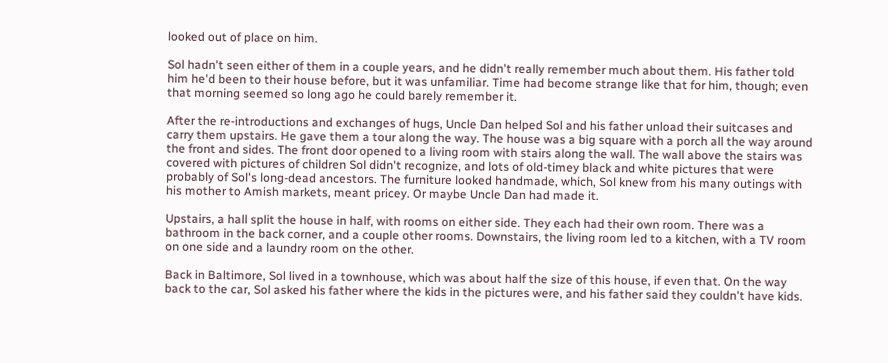looked out of place on him.

Sol hadn't seen either of them in a couple years, and he didn't really remember much about them. His father told him he'd been to their house before, but it was unfamiliar. Time had become strange like that for him, though; even that morning seemed so long ago he could barely remember it.

After the re-introductions and exchanges of hugs, Uncle Dan helped Sol and his father unload their suitcases and carry them upstairs. He gave them a tour along the way. The house was a big square with a porch all the way around the front and sides. The front door opened to a living room with stairs along the wall. The wall above the stairs was covered with pictures of children Sol didn't recognize, and lots of old-timey black and white pictures that were probably of Sol's long-dead ancestors. The furniture looked handmade, which, Sol knew from his many outings with his mother to Amish markets, meant pricey. Or maybe Uncle Dan had made it.

Upstairs, a hall split the house in half, with rooms on either side. They each had their own room. There was a bathroom in the back corner, and a couple other rooms. Downstairs, the living room led to a kitchen, with a TV room on one side and a laundry room on the other.

Back in Baltimore, Sol lived in a townhouse, which was about half the size of this house, if even that. On the way back to the car, Sol asked his father where the kids in the pictures were, and his father said they couldn't have kids.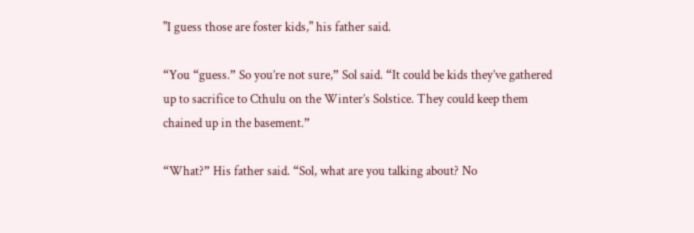"I guess those are foster kids," his father said.

“You “guess.” So you’re not sure,” Sol said. “It could be kids they’ve gathered up to sacrifice to Cthulu on the Winter’s Solstice. They could keep them chained up in the basement.”

“What?” His father said. “Sol, what are you talking about? No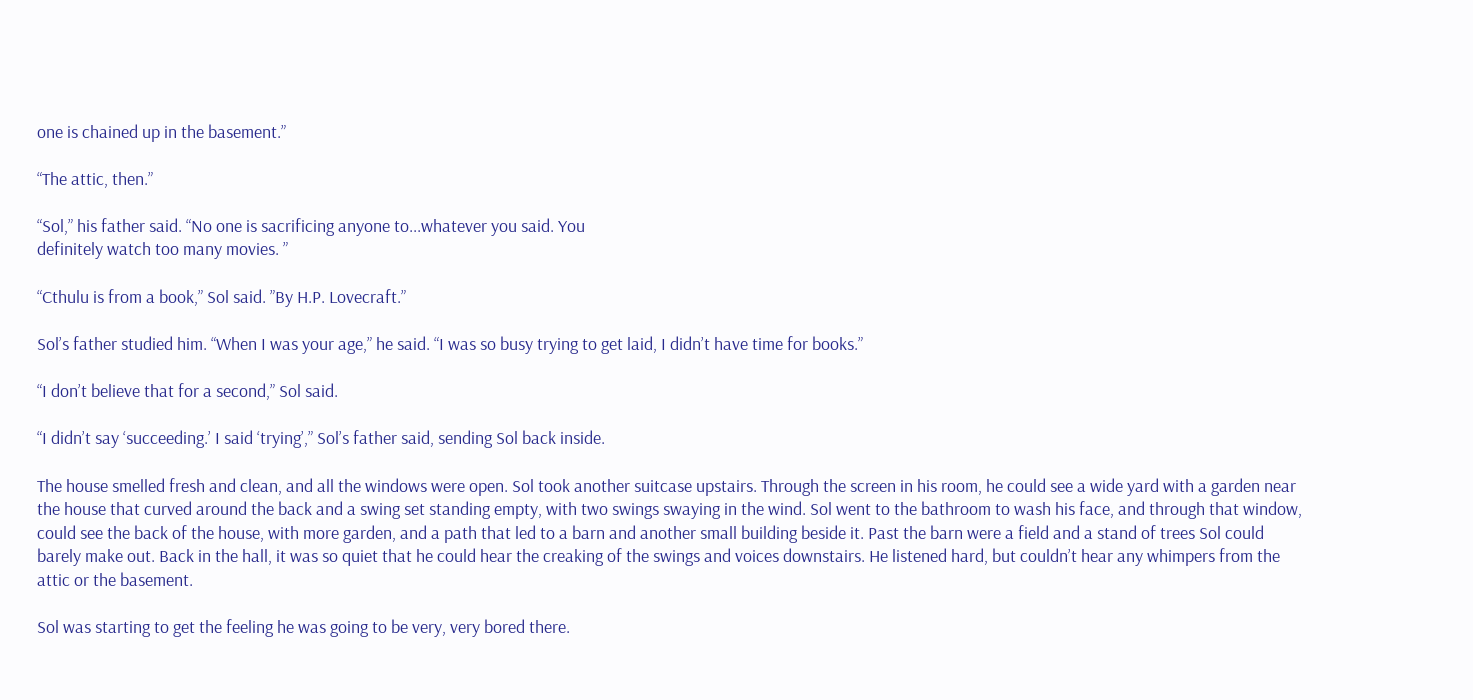one is chained up in the basement.”

“The attic, then.”

“Sol,” his father said. “No one is sacrificing anyone to...whatever you said. You
definitely watch too many movies. ”

“Cthulu is from a book,” Sol said. ”By H.P. Lovecraft.”

Sol’s father studied him. “When I was your age,” he said. “I was so busy trying to get laid, I didn’t have time for books.”

“I don’t believe that for a second,” Sol said.

“I didn’t say ‘succeeding.’ I said ‘trying’,” Sol’s father said, sending Sol back inside.

The house smelled fresh and clean, and all the windows were open. Sol took another suitcase upstairs. Through the screen in his room, he could see a wide yard with a garden near the house that curved around the back and a swing set standing empty, with two swings swaying in the wind. Sol went to the bathroom to wash his face, and through that window, could see the back of the house, with more garden, and a path that led to a barn and another small building beside it. Past the barn were a field and a stand of trees Sol could barely make out. Back in the hall, it was so quiet that he could hear the creaking of the swings and voices downstairs. He listened hard, but couldn’t hear any whimpers from the attic or the basement.

Sol was starting to get the feeling he was going to be very, very bored there.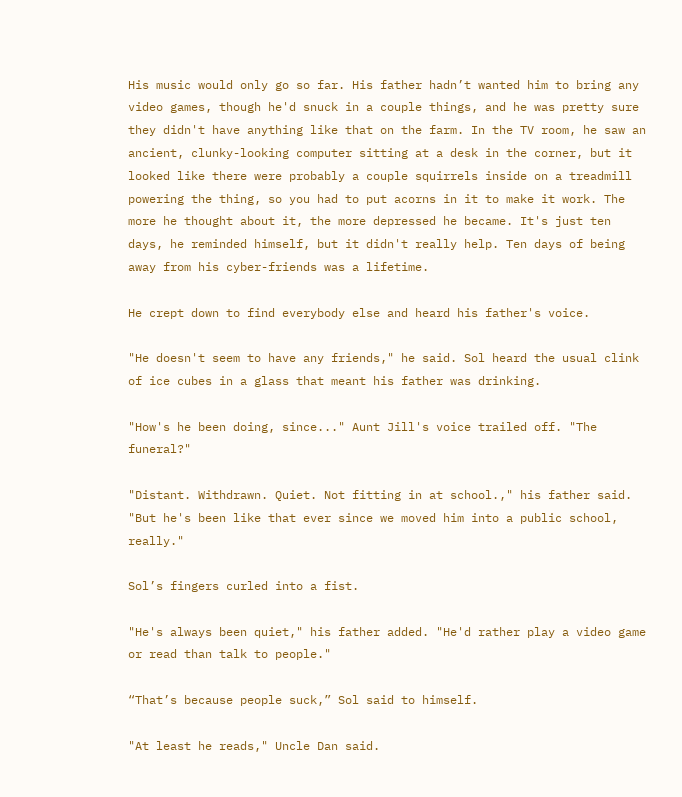His music would only go so far. His father hadn’t wanted him to bring any video games, though he'd snuck in a couple things, and he was pretty sure they didn't have anything like that on the farm. In the TV room, he saw an ancient, clunky-looking computer sitting at a desk in the corner, but it looked like there were probably a couple squirrels inside on a treadmill powering the thing, so you had to put acorns in it to make it work. The more he thought about it, the more depressed he became. It's just ten days, he reminded himself, but it didn't really help. Ten days of being away from his cyber-friends was a lifetime.

He crept down to find everybody else and heard his father's voice.

"He doesn't seem to have any friends," he said. Sol heard the usual clink of ice cubes in a glass that meant his father was drinking.

"How's he been doing, since..." Aunt Jill's voice trailed off. "The funeral?"

"Distant. Withdrawn. Quiet. Not fitting in at school.," his father said. "But he's been like that ever since we moved him into a public school, really."

Sol’s fingers curled into a fist.

"He's always been quiet," his father added. "He'd rather play a video game or read than talk to people."

“That’s because people suck,” Sol said to himself.

"At least he reads," Uncle Dan said.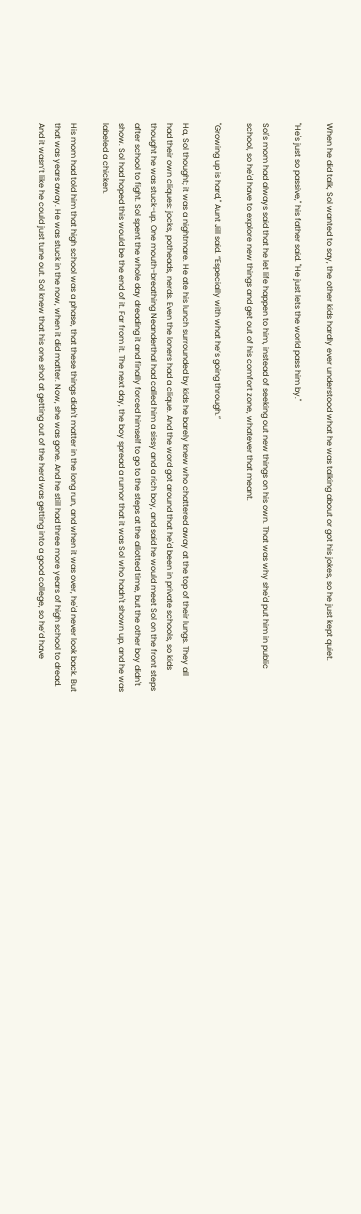When he did talk, Sol wanted to say, the other kids hardly ever understood what he was talking about or got his jokes, so he just kept quiet.

"He's just so passive," his father said. "He just lets the world pass him by."

Sol's mom had always said that he let life happen to him, instead of seeking out new things on his own. That was why she'd put him in public school, so he'd have to explore new things and get out of his comfort zone, whatever that meant.

"Growing up is hard," Aunt Jill said. “Especially with what he’s going through.”

Ha, Sol thought; it was a nightmare. He ate his lunch surrounded by kids he barely knew who chattered away at the top of their lungs. They all had their own cliques: jocks, potheads, nerds. Even the loners had a clique. And the word got around that he'd been in private schools, so kids thought he was stuck-up. One mouth-breathing Neanderthal had called him a sissy and a rich boy, and said he would meet Sol on the front steps after school to fight. Sol spent the whole day dreading it and finally forced himself to go to the steps at the allotted time, but the other boy didn't show. Sol had hoped this would be the end of it. Far from it. The next day, the boy spread a rumor that it was Sol who hadn't shown up, and he was labeled a chicken.

His mom had told him that high school was a phase, that these things didn't matter in the long run, and when it was over, he'd never look back. But that was years away. He was stuck in the now, when it did matter. Now, she was gone. And he still had three more years of high school to dread. And it wasn’t like he could just tune out. Sol knew that his one shot at getting out of the herd was getting into a good college, so he’d have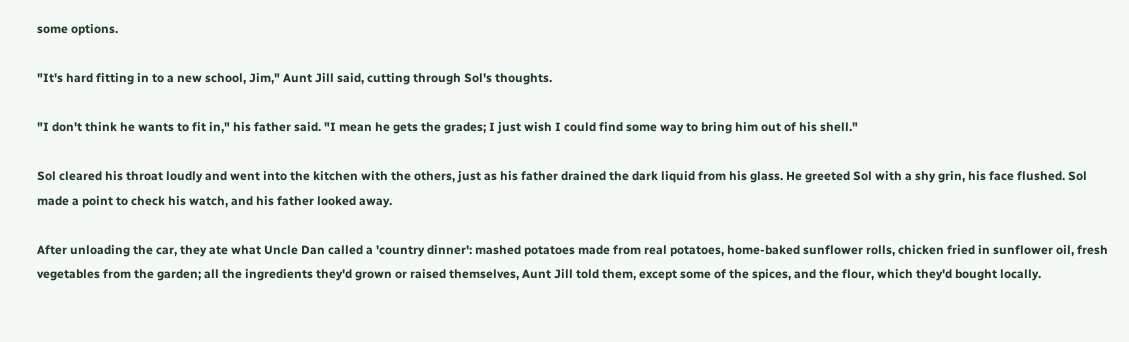some options.

"It's hard fitting in to a new school, Jim," Aunt Jill said, cutting through Sol's thoughts.

"I don't think he wants to fit in," his father said. "I mean he gets the grades; I just wish I could find some way to bring him out of his shell."

Sol cleared his throat loudly and went into the kitchen with the others, just as his father drained the dark liquid from his glass. He greeted Sol with a shy grin, his face flushed. Sol made a point to check his watch, and his father looked away.

After unloading the car, they ate what Uncle Dan called a 'country dinner': mashed potatoes made from real potatoes, home-baked sunflower rolls, chicken fried in sunflower oil, fresh vegetables from the garden; all the ingredients they'd grown or raised themselves, Aunt Jill told them, except some of the spices, and the flour, which they'd bought locally.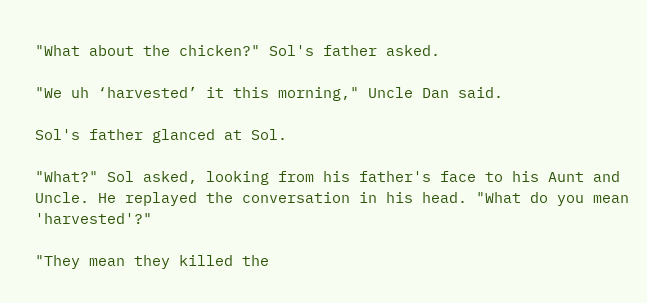"What about the chicken?" Sol's father asked.

"We uh ‘harvested’ it this morning," Uncle Dan said.

Sol's father glanced at Sol.

"What?" Sol asked, looking from his father's face to his Aunt and Uncle. He replayed the conversation in his head. "What do you mean 'harvested'?"

"They mean they killed the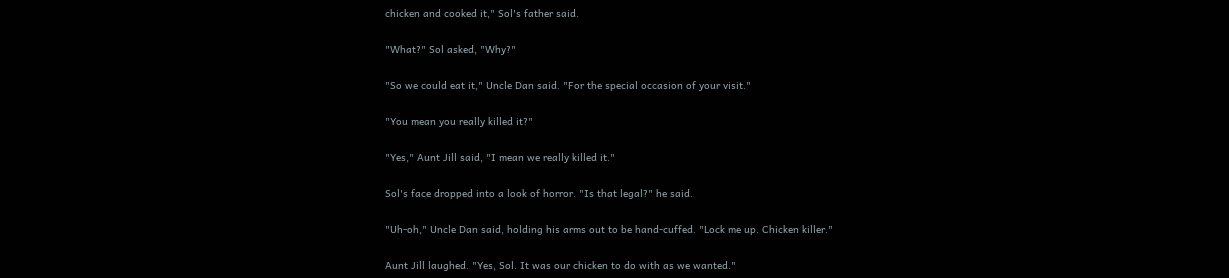chicken and cooked it," Sol's father said.

"What?" Sol asked, "Why?"

"So we could eat it," Uncle Dan said. "For the special occasion of your visit."

"You mean you really killed it?"

"Yes," Aunt Jill said, "I mean we really killed it."

Sol's face dropped into a look of horror. "Is that legal?" he said.

"Uh-oh," Uncle Dan said, holding his arms out to be hand-cuffed. "Lock me up. Chicken killer."

Aunt Jill laughed. "Yes, Sol. It was our chicken to do with as we wanted."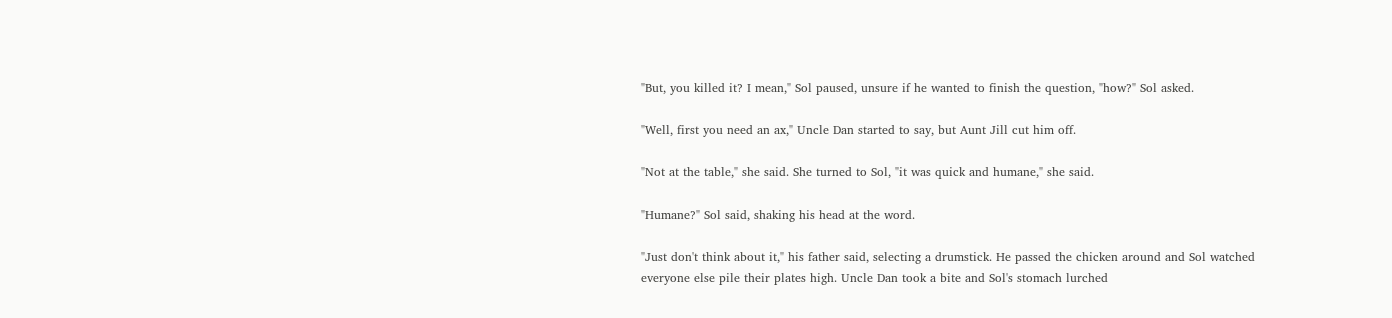"But, you killed it? I mean," Sol paused, unsure if he wanted to finish the question, "how?" Sol asked.

"Well, first you need an ax," Uncle Dan started to say, but Aunt Jill cut him off.

"Not at the table," she said. She turned to Sol, "it was quick and humane," she said.

"Humane?" Sol said, shaking his head at the word.

"Just don't think about it," his father said, selecting a drumstick. He passed the chicken around and Sol watched everyone else pile their plates high. Uncle Dan took a bite and Sol's stomach lurched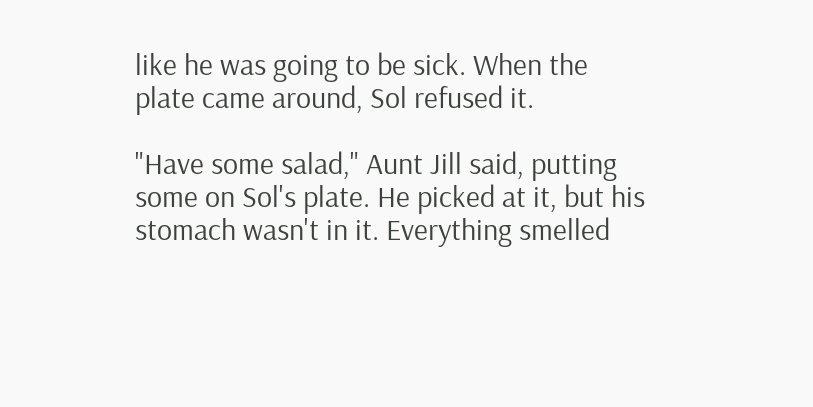like he was going to be sick. When the plate came around, Sol refused it.

"Have some salad," Aunt Jill said, putting some on Sol's plate. He picked at it, but his stomach wasn't in it. Everything smelled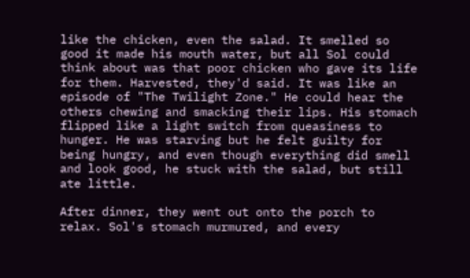like the chicken, even the salad. It smelled so good it made his mouth water, but all Sol could think about was that poor chicken who gave its life for them. Harvested, they'd said. It was like an episode of "The Twilight Zone." He could hear the others chewing and smacking their lips. His stomach flipped like a light switch from queasiness to hunger. He was starving but he felt guilty for being hungry, and even though everything did smell and look good, he stuck with the salad, but still ate little.

After dinner, they went out onto the porch to relax. Sol's stomach murmured, and every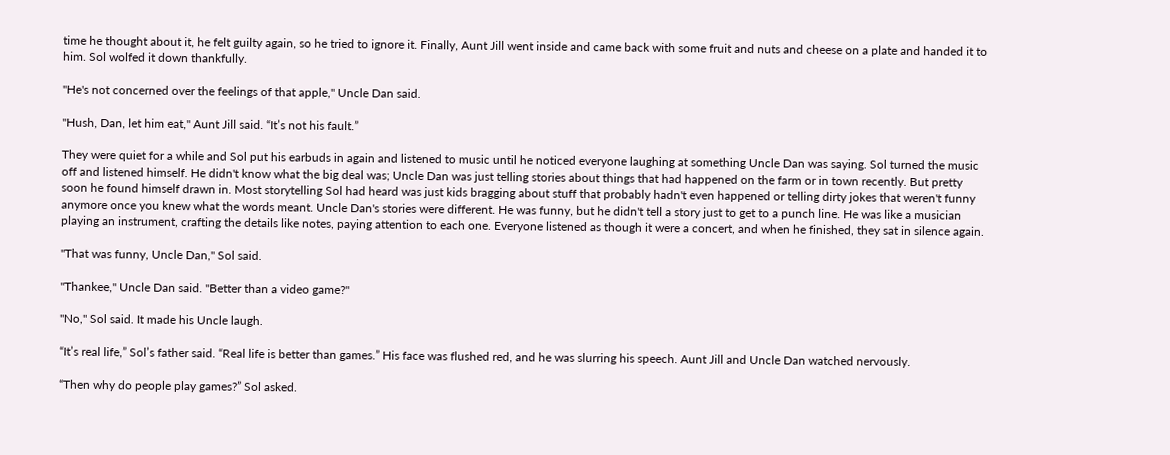time he thought about it, he felt guilty again, so he tried to ignore it. Finally, Aunt Jill went inside and came back with some fruit and nuts and cheese on a plate and handed it to him. Sol wolfed it down thankfully.

"He's not concerned over the feelings of that apple," Uncle Dan said.

"Hush, Dan, let him eat," Aunt Jill said. “It’s not his fault.”

They were quiet for a while and Sol put his earbuds in again and listened to music until he noticed everyone laughing at something Uncle Dan was saying. Sol turned the music off and listened himself. He didn't know what the big deal was; Uncle Dan was just telling stories about things that had happened on the farm or in town recently. But pretty soon he found himself drawn in. Most storytelling Sol had heard was just kids bragging about stuff that probably hadn't even happened or telling dirty jokes that weren't funny anymore once you knew what the words meant. Uncle Dan's stories were different. He was funny, but he didn't tell a story just to get to a punch line. He was like a musician playing an instrument, crafting the details like notes, paying attention to each one. Everyone listened as though it were a concert, and when he finished, they sat in silence again.

"That was funny, Uncle Dan," Sol said.

"Thankee," Uncle Dan said. "Better than a video game?"

"No," Sol said. It made his Uncle laugh.

“It’s real life,” Sol’s father said. “Real life is better than games.” His face was flushed red, and he was slurring his speech. Aunt Jill and Uncle Dan watched nervously.

“Then why do people play games?” Sol asked.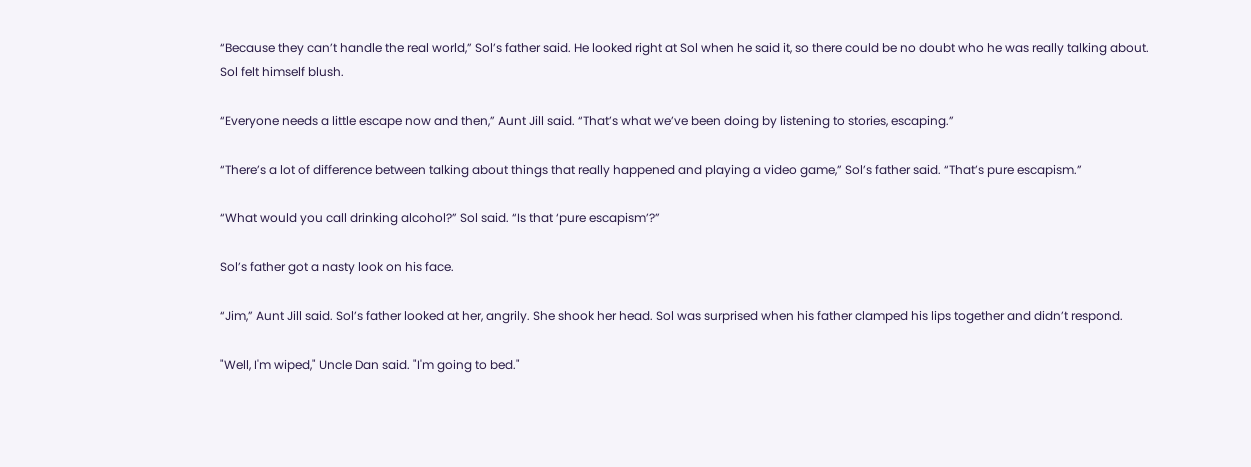“Because they can’t handle the real world,” Sol’s father said. He looked right at Sol when he said it, so there could be no doubt who he was really talking about. Sol felt himself blush.

“Everyone needs a little escape now and then,” Aunt Jill said. “That’s what we’ve been doing by listening to stories, escaping.”

“There’s a lot of difference between talking about things that really happened and playing a video game,” Sol’s father said. “That’s pure escapism.”

“What would you call drinking alcohol?” Sol said. “Is that ‘pure escapism’?”

Sol’s father got a nasty look on his face.

“Jim,” Aunt Jill said. Sol’s father looked at her, angrily. She shook her head. Sol was surprised when his father clamped his lips together and didn’t respond.

"Well, I'm wiped," Uncle Dan said. "I'm going to bed."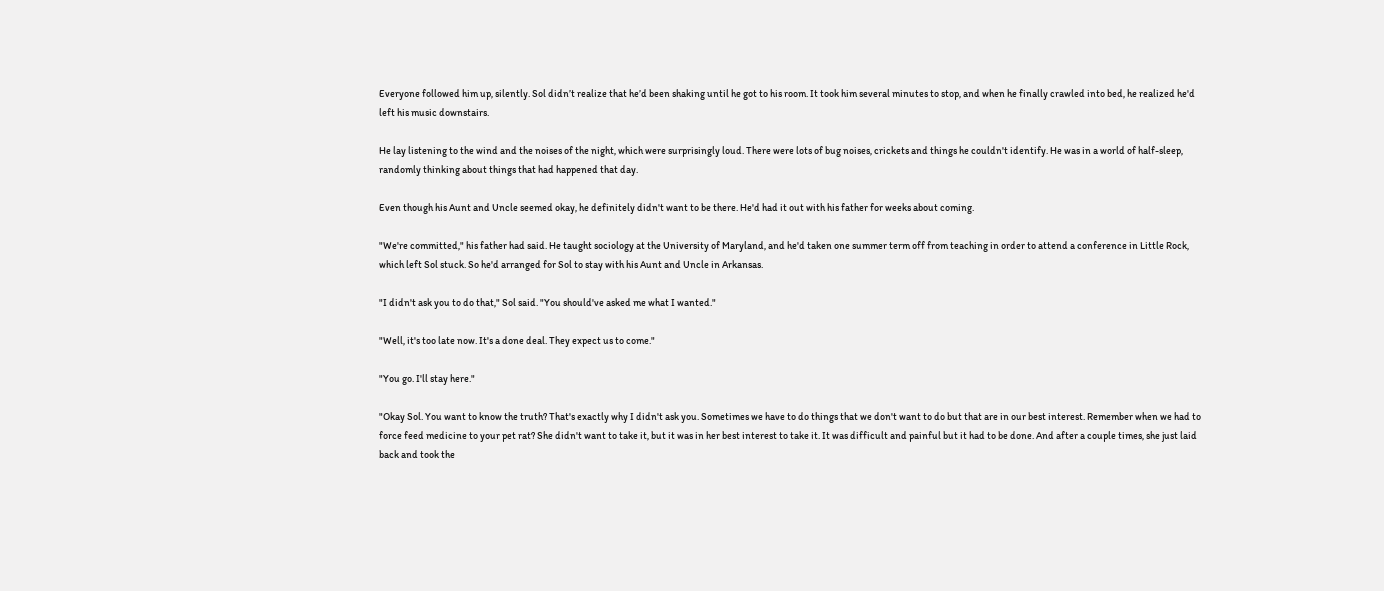Everyone followed him up, silently. Sol didn’t realize that he’d been shaking until he got to his room. It took him several minutes to stop, and when he finally crawled into bed, he realized he'd left his music downstairs.

He lay listening to the wind and the noises of the night, which were surprisingly loud. There were lots of bug noises, crickets and things he couldn't identify. He was in a world of half-sleep, randomly thinking about things that had happened that day.

Even though his Aunt and Uncle seemed okay, he definitely didn't want to be there. He'd had it out with his father for weeks about coming.

"We're committed," his father had said. He taught sociology at the University of Maryland, and he'd taken one summer term off from teaching in order to attend a conference in Little Rock, which left Sol stuck. So he'd arranged for Sol to stay with his Aunt and Uncle in Arkansas.

"I didn't ask you to do that," Sol said. "You should've asked me what I wanted."

"Well, it's too late now. It's a done deal. They expect us to come."

"You go. I'll stay here."

"Okay Sol. You want to know the truth? That's exactly why I didn't ask you. Sometimes we have to do things that we don't want to do but that are in our best interest. Remember when we had to force feed medicine to your pet rat? She didn't want to take it, but it was in her best interest to take it. It was difficult and painful but it had to be done. And after a couple times, she just laid back and took the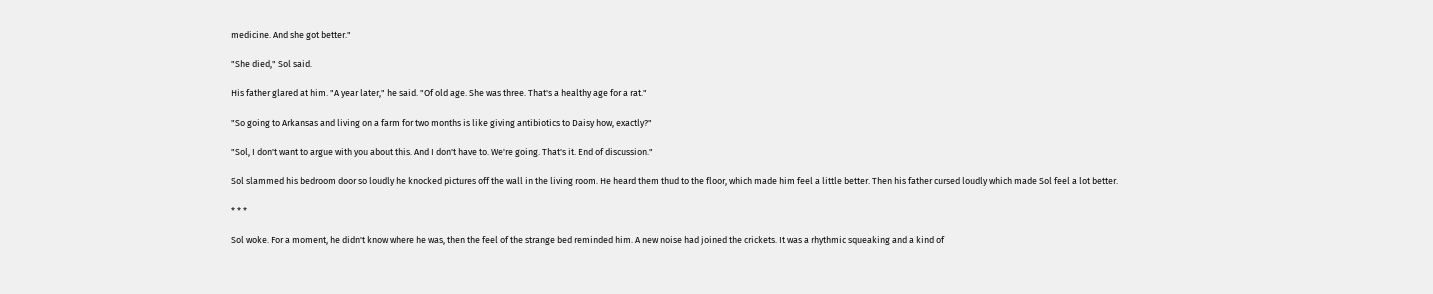medicine. And she got better."

"She died," Sol said.

His father glared at him. "A year later," he said. "Of old age. She was three. That's a healthy age for a rat."

"So going to Arkansas and living on a farm for two months is like giving antibiotics to Daisy how, exactly?"

"Sol, I don't want to argue with you about this. And I don't have to. We're going. That's it. End of discussion."

Sol slammed his bedroom door so loudly he knocked pictures off the wall in the living room. He heard them thud to the floor, which made him feel a little better. Then his father cursed loudly which made Sol feel a lot better.

* * *

Sol woke. For a moment, he didn't know where he was, then the feel of the strange bed reminded him. A new noise had joined the crickets. It was a rhythmic squeaking and a kind of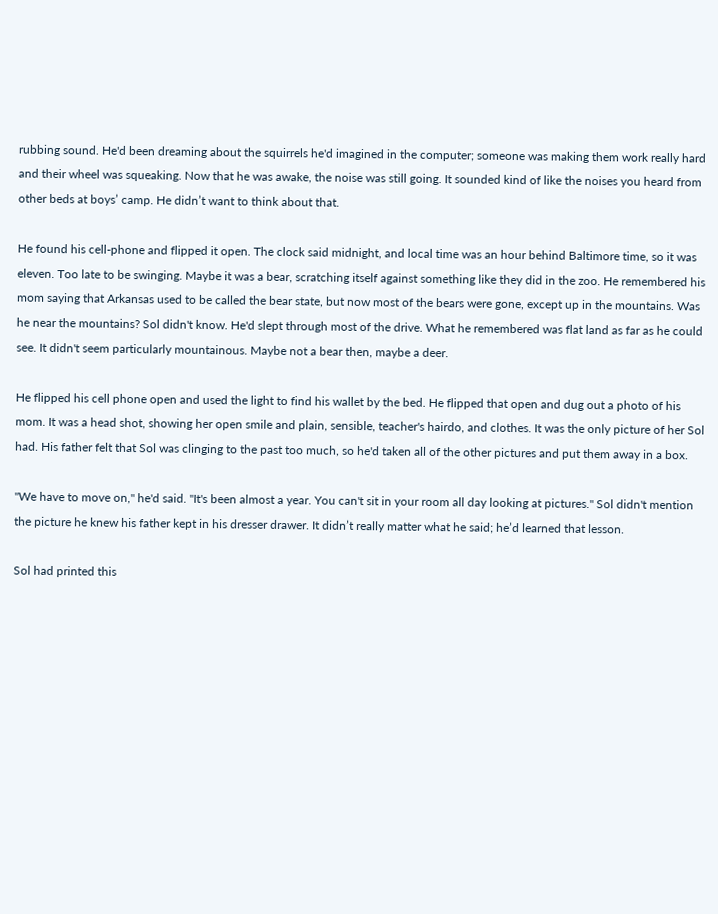rubbing sound. He'd been dreaming about the squirrels he'd imagined in the computer; someone was making them work really hard and their wheel was squeaking. Now that he was awake, the noise was still going. It sounded kind of like the noises you heard from other beds at boys’ camp. He didn’t want to think about that.

He found his cell-phone and flipped it open. The clock said midnight, and local time was an hour behind Baltimore time, so it was eleven. Too late to be swinging. Maybe it was a bear, scratching itself against something like they did in the zoo. He remembered his mom saying that Arkansas used to be called the bear state, but now most of the bears were gone, except up in the mountains. Was he near the mountains? Sol didn't know. He'd slept through most of the drive. What he remembered was flat land as far as he could see. It didn't seem particularly mountainous. Maybe not a bear then, maybe a deer.

He flipped his cell phone open and used the light to find his wallet by the bed. He flipped that open and dug out a photo of his mom. It was a head shot, showing her open smile and plain, sensible, teacher's hairdo, and clothes. It was the only picture of her Sol had. His father felt that Sol was clinging to the past too much, so he'd taken all of the other pictures and put them away in a box.

"We have to move on," he'd said. "It's been almost a year. You can't sit in your room all day looking at pictures." Sol didn't mention the picture he knew his father kept in his dresser drawer. It didn’t really matter what he said; he’d learned that lesson.

Sol had printed this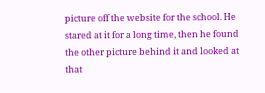picture off the website for the school. He stared at it for a long time, then he found the other picture behind it and looked at that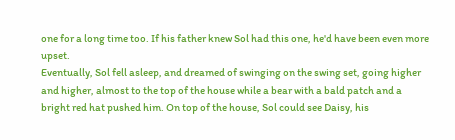one for a long time too. If his father knew Sol had this one, he'd have been even more upset.
Eventually, Sol fell asleep, and dreamed of swinging on the swing set, going higher and higher, almost to the top of the house while a bear with a bald patch and a bright red hat pushed him. On top of the house, Sol could see Daisy, his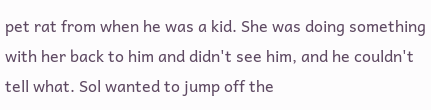pet rat from when he was a kid. She was doing something with her back to him and didn't see him, and he couldn't tell what. Sol wanted to jump off the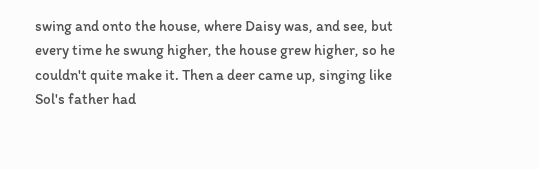swing and onto the house, where Daisy was, and see, but every time he swung higher, the house grew higher, so he couldn't quite make it. Then a deer came up, singing like Sol's father had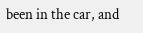been in the car, and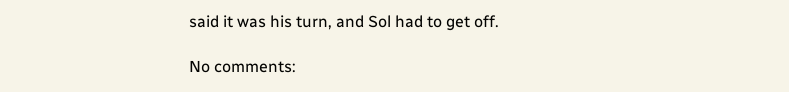said it was his turn, and Sol had to get off.

No comments: